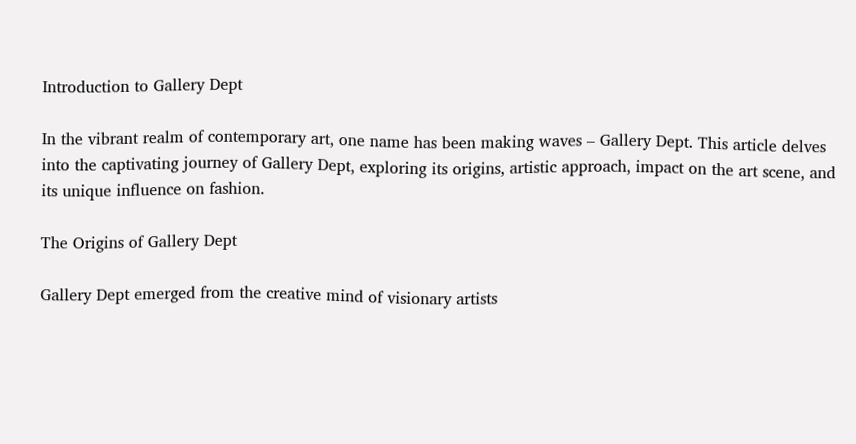Introduction to Gallery Dept

In the vibrant realm of contemporary art, one name has been making waves – Gallery Dept. This article delves into the captivating journey of Gallery Dept, exploring its origins, artistic approach, impact on the art scene, and its unique influence on fashion.

The Origins of Gallery Dept

Gallery Dept emerged from the creative mind of visionary artists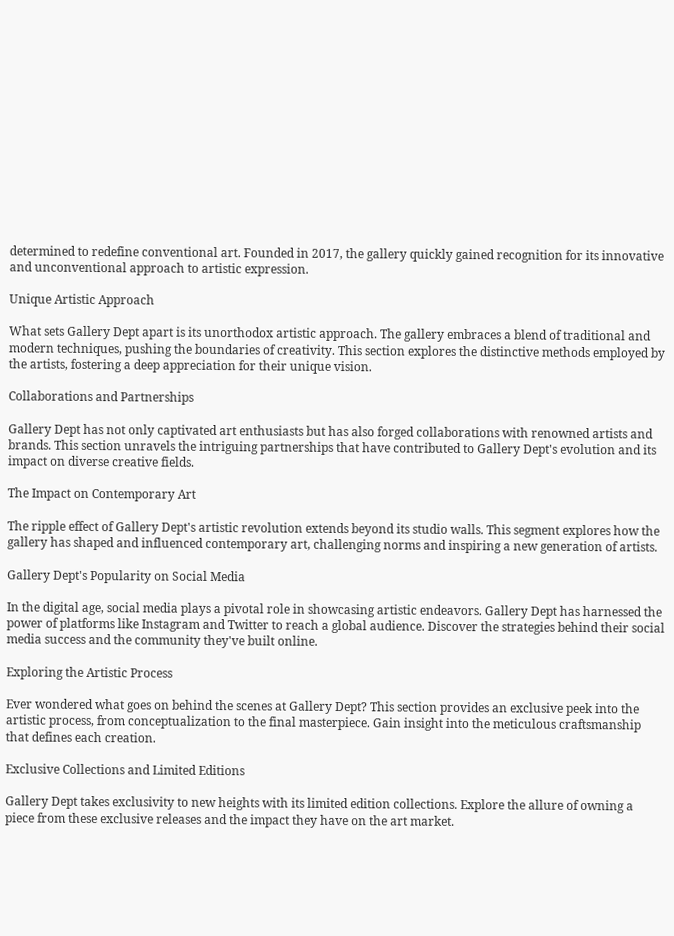determined to redefine conventional art. Founded in 2017, the gallery quickly gained recognition for its innovative and unconventional approach to artistic expression.

Unique Artistic Approach

What sets Gallery Dept apart is its unorthodox artistic approach. The gallery embraces a blend of traditional and modern techniques, pushing the boundaries of creativity. This section explores the distinctive methods employed by the artists, fostering a deep appreciation for their unique vision.

Collaborations and Partnerships

Gallery Dept has not only captivated art enthusiasts but has also forged collaborations with renowned artists and brands. This section unravels the intriguing partnerships that have contributed to Gallery Dept's evolution and its impact on diverse creative fields.

The Impact on Contemporary Art

The ripple effect of Gallery Dept's artistic revolution extends beyond its studio walls. This segment explores how the gallery has shaped and influenced contemporary art, challenging norms and inspiring a new generation of artists.

Gallery Dept's Popularity on Social Media

In the digital age, social media plays a pivotal role in showcasing artistic endeavors. Gallery Dept has harnessed the power of platforms like Instagram and Twitter to reach a global audience. Discover the strategies behind their social media success and the community they've built online.

Exploring the Artistic Process

Ever wondered what goes on behind the scenes at Gallery Dept? This section provides an exclusive peek into the artistic process, from conceptualization to the final masterpiece. Gain insight into the meticulous craftsmanship that defines each creation.

Exclusive Collections and Limited Editions

Gallery Dept takes exclusivity to new heights with its limited edition collections. Explore the allure of owning a piece from these exclusive releases and the impact they have on the art market.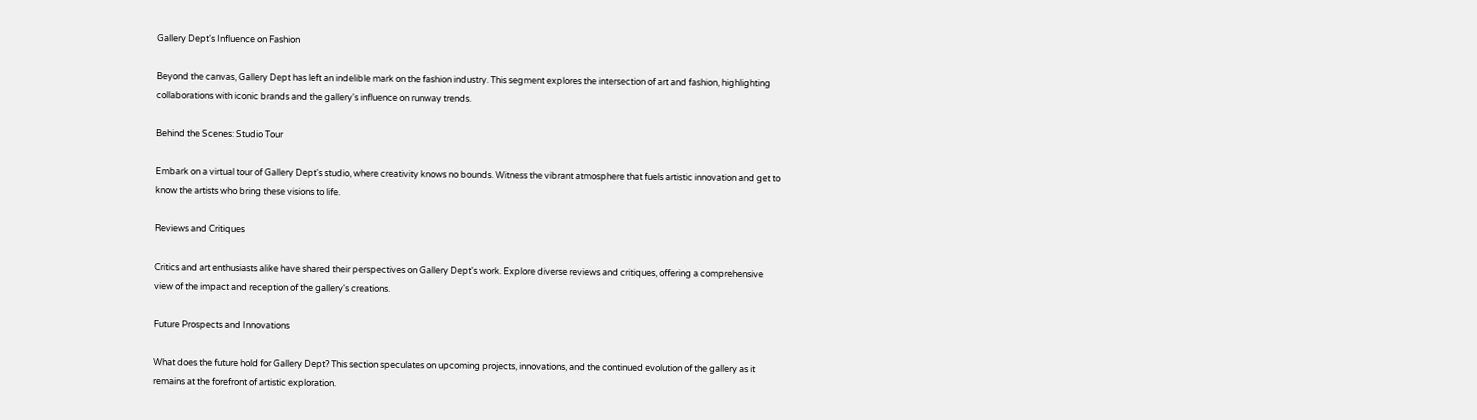Gallery Dept's Influence on Fashion

Beyond the canvas, Gallery Dept has left an indelible mark on the fashion industry. This segment explores the intersection of art and fashion, highlighting collaborations with iconic brands and the gallery's influence on runway trends.

Behind the Scenes: Studio Tour

Embark on a virtual tour of Gallery Dept's studio, where creativity knows no bounds. Witness the vibrant atmosphere that fuels artistic innovation and get to know the artists who bring these visions to life.

Reviews and Critiques

Critics and art enthusiasts alike have shared their perspectives on Gallery Dept's work. Explore diverse reviews and critiques, offering a comprehensive view of the impact and reception of the gallery's creations.

Future Prospects and Innovations

What does the future hold for Gallery Dept? This section speculates on upcoming projects, innovations, and the continued evolution of the gallery as it remains at the forefront of artistic exploration.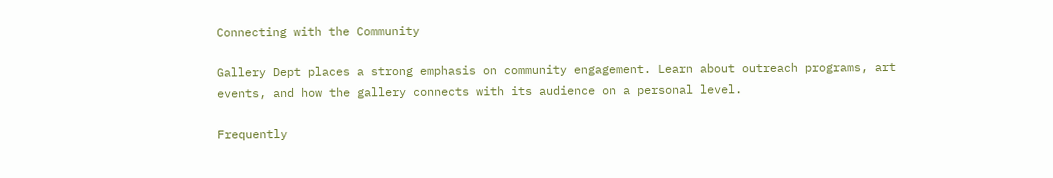Connecting with the Community

Gallery Dept places a strong emphasis on community engagement. Learn about outreach programs, art events, and how the gallery connects with its audience on a personal level.

Frequently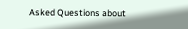Asked Questions about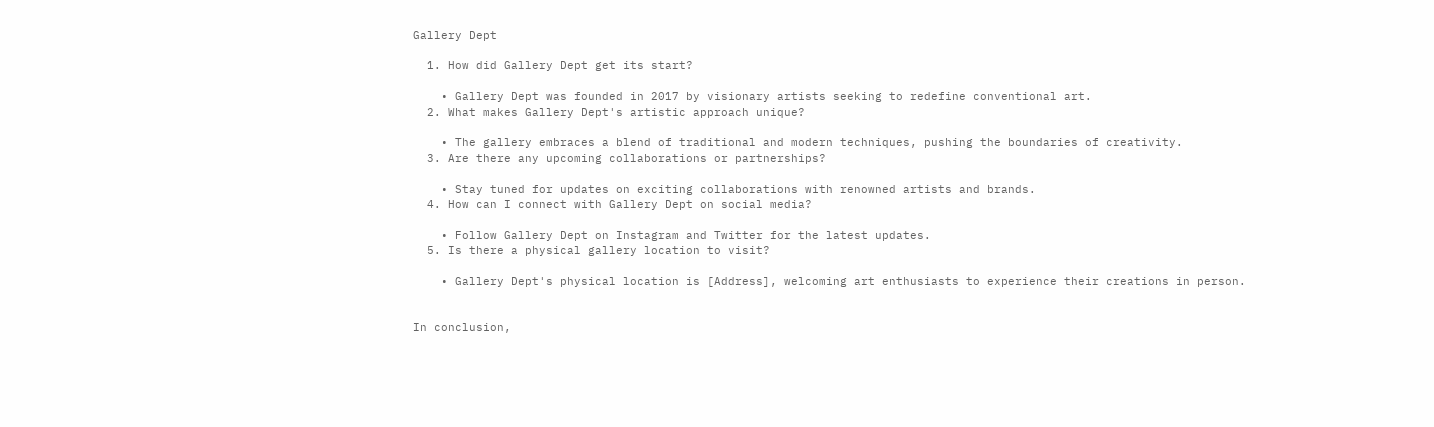Gallery Dept

  1. How did Gallery Dept get its start?

    • Gallery Dept was founded in 2017 by visionary artists seeking to redefine conventional art.
  2. What makes Gallery Dept's artistic approach unique?

    • The gallery embraces a blend of traditional and modern techniques, pushing the boundaries of creativity.
  3. Are there any upcoming collaborations or partnerships?

    • Stay tuned for updates on exciting collaborations with renowned artists and brands.
  4. How can I connect with Gallery Dept on social media?

    • Follow Gallery Dept on Instagram and Twitter for the latest updates.
  5. Is there a physical gallery location to visit?

    • Gallery Dept's physical location is [Address], welcoming art enthusiasts to experience their creations in person.


In conclusion,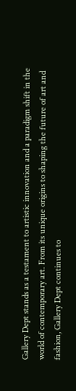Gallery Dept stands as a testament to artistic innovation and a paradigm shift in the world of contemporary art. From its unique origins to shaping the future of art and fashion, Gallery Dept continues to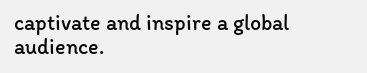captivate and inspire a global audience.